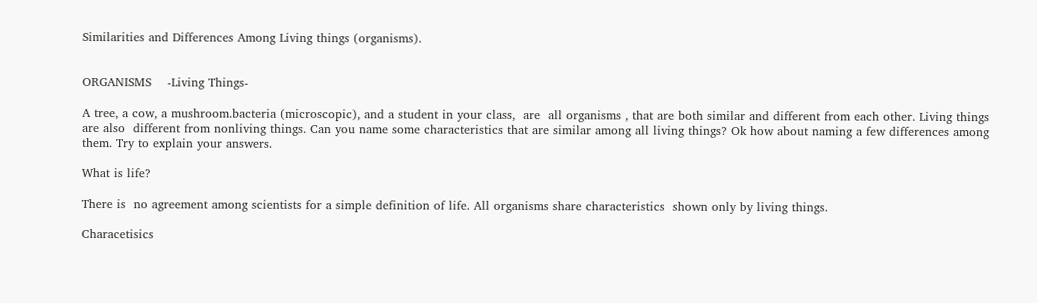Similarities and Differences Among Living things (organisms).


ORGANISMS    -Living Things-

A tree, a cow, a mushroom.bacteria (microscopic), and a student in your class,  are  all organisms , that are both similar and different from each other. Living things  are also  different from nonliving things. Can you name some characteristics that are similar among all living things? Ok how about naming a few differences among them. Try to explain your answers.

What is life?

There is  no agreement among scientists for a simple definition of life. All organisms share characteristics  shown only by living things.

Characetisics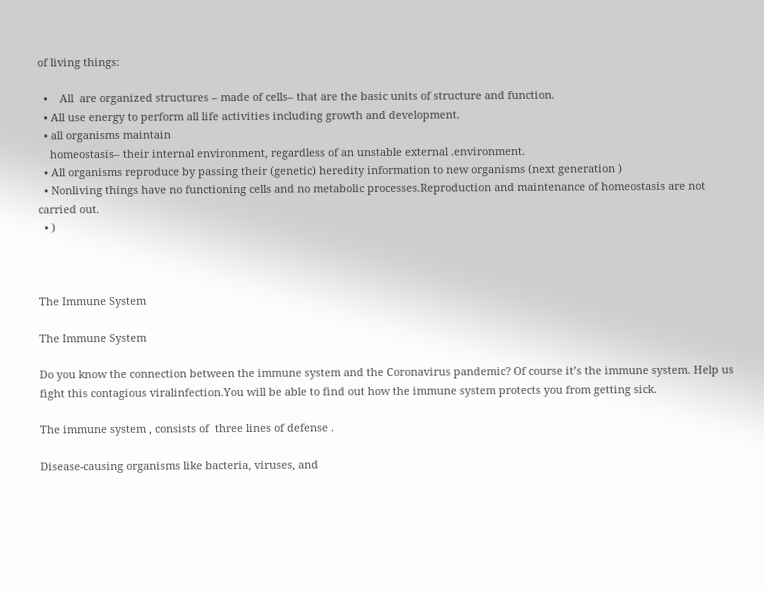of living things:

  •    All  are organized structures – made of cells– that are the basic units of structure and function.
  • All use energy to perform all life activities including growth and development.
  • all organisms maintain
    homeostasis– their internal environment, regardless of an unstable external .environment.
  • All organisms reproduce by passing their (genetic) heredity information to new organisms (next generation )
  • Nonliving things have no functioning cells and no metabolic processes.Reproduction and maintenance of homeostasis are not  carried out.
  • )



The Immune System

The Immune System

Do you know the connection between the immune system and the Coronavirus pandemic? Of course it’s the immune system. Help us fight this contagious viralinfection.You will be able to find out how the immune system protects you from getting sick.

The immune system , consists of  three lines of defense .

Disease-causing organisms like bacteria, viruses, and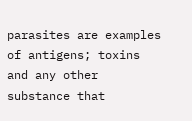parasites are examples of antigens; toxins and any other substance that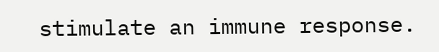stimulate an immune response.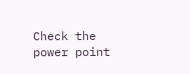Check the power point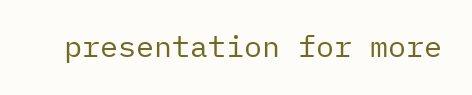presentation for more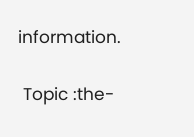information.

 Topic :the-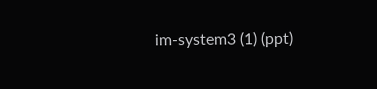im-system3 (1) (ppt)